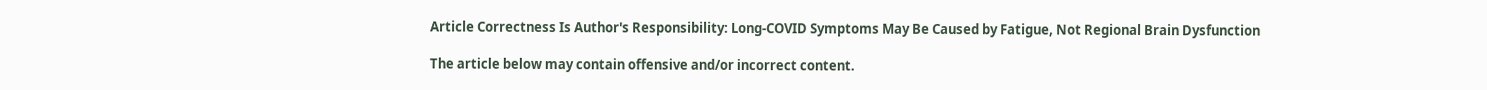Article Correctness Is Author's Responsibility: Long-COVID Symptoms May Be Caused by Fatigue, Not Regional Brain Dysfunction

The article below may contain offensive and/or incorrect content.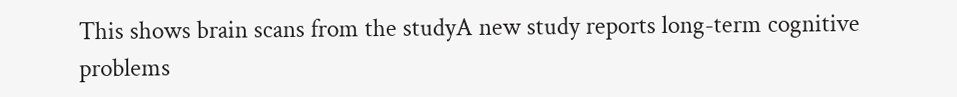This shows brain scans from the studyA new study reports long-term cognitive problems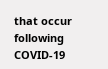that occur following COVID-19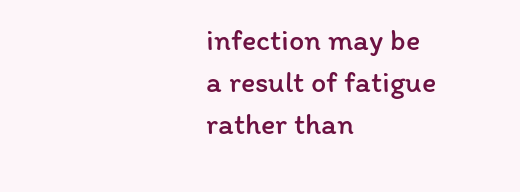infection may be a result of fatigue rather than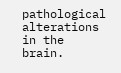pathological alterations in the brain.